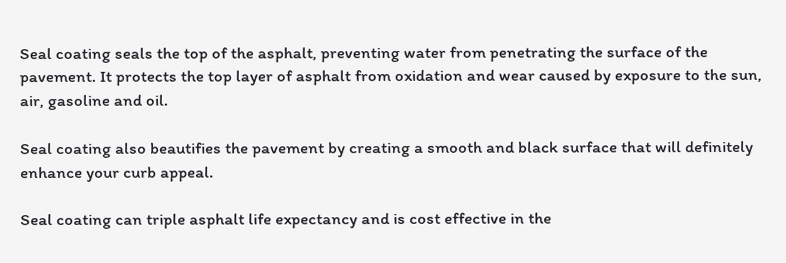Seal coating seals the top of the asphalt, preventing water from penetrating the surface of the pavement. It protects the top layer of asphalt from oxidation and wear caused by exposure to the sun, air, gasoline and oil.

Seal coating also beautifies the pavement by creating a smooth and black surface that will definitely enhance your curb appeal.

Seal coating can triple asphalt life expectancy and is cost effective in the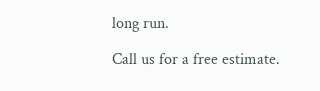long run.

Call us for a free estimate.